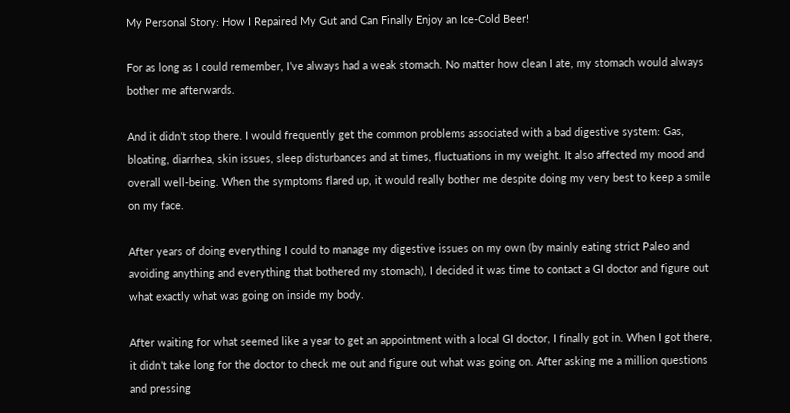My Personal Story: How I Repaired My Gut and Can Finally Enjoy an Ice-Cold Beer!

For as long as I could remember, I’ve always had a weak stomach. No matter how clean I ate, my stomach would always bother me afterwards.

And it didn’t stop there. I would frequently get the common problems associated with a bad digestive system: Gas, bloating, diarrhea, skin issues, sleep disturbances and at times, fluctuations in my weight. It also affected my mood and overall well-being. When the symptoms flared up, it would really bother me despite doing my very best to keep a smile on my face.

After years of doing everything I could to manage my digestive issues on my own (by mainly eating strict Paleo and avoiding anything and everything that bothered my stomach), I decided it was time to contact a GI doctor and figure out what exactly what was going on inside my body.

After waiting for what seemed like a year to get an appointment with a local GI doctor, I finally got in. When I got there, it didn’t take long for the doctor to check me out and figure out what was going on. After asking me a million questions and pressing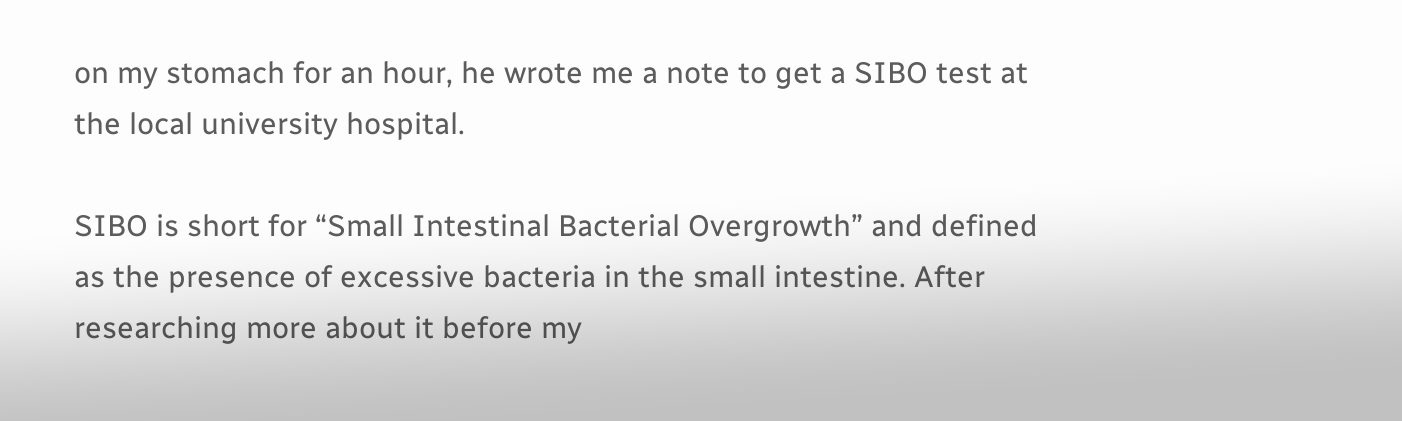on my stomach for an hour, he wrote me a note to get a SIBO test at the local university hospital.

SIBO is short for “Small Intestinal Bacterial Overgrowth” and defined as the presence of excessive bacteria in the small intestine. After researching more about it before my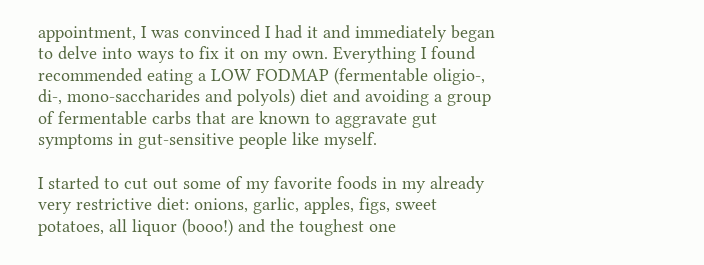appointment, I was convinced I had it and immediately began to delve into ways to fix it on my own. Everything I found recommended eating a LOW FODMAP (fermentable oligio-, di-, mono-saccharides and polyols) diet and avoiding a group of fermentable carbs that are known to aggravate gut symptoms in gut-sensitive people like myself.

I started to cut out some of my favorite foods in my already very restrictive diet: onions, garlic, apples, figs, sweet potatoes, all liquor (booo!) and the toughest one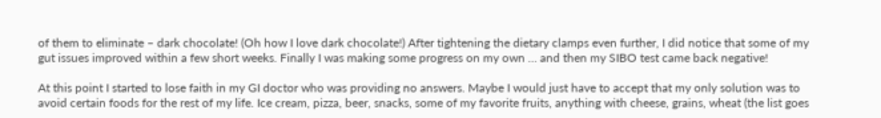of them to eliminate – dark chocolate! (Oh how I love dark chocolate!) After tightening the dietary clamps even further, I did notice that some of my gut issues improved within a few short weeks. Finally I was making some progress on my own … and then my SIBO test came back negative!

At this point I started to lose faith in my GI doctor who was providing no answers. Maybe I would just have to accept that my only solution was to avoid certain foods for the rest of my life. Ice cream, pizza, beer, snacks, some of my favorite fruits, anything with cheese, grains, wheat (the list goes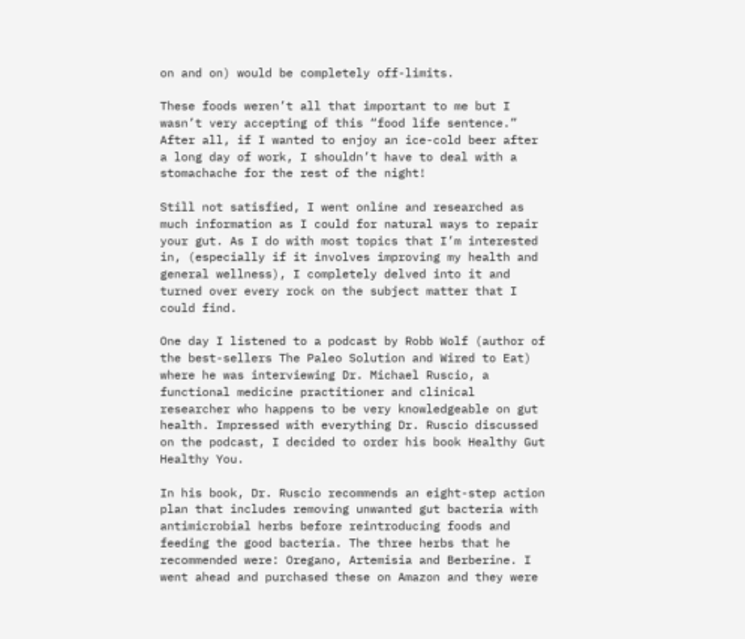on and on) would be completely off-limits.

These foods weren’t all that important to me but I wasn’t very accepting of this “food life sentence.” After all, if I wanted to enjoy an ice-cold beer after a long day of work, I shouldn’t have to deal with a stomachache for the rest of the night!

Still not satisfied, I went online and researched as much information as I could for natural ways to repair your gut. As I do with most topics that I’m interested in, (especially if it involves improving my health and general wellness), I completely delved into it and turned over every rock on the subject matter that I could find.

One day I listened to a podcast by Robb Wolf (author of the best-sellers The Paleo Solution and Wired to Eat) where he was interviewing Dr. Michael Ruscio, a functional medicine practitioner and clinical researcher who happens to be very knowledgeable on gut health. Impressed with everything Dr. Ruscio discussed on the podcast, I decided to order his book Healthy Gut Healthy You.

In his book, Dr. Ruscio recommends an eight-step action plan that includes removing unwanted gut bacteria with antimicrobial herbs before reintroducing foods and feeding the good bacteria. The three herbs that he recommended were: Oregano, Artemisia and Berberine. I went ahead and purchased these on Amazon and they were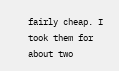fairly cheap. I took them for about two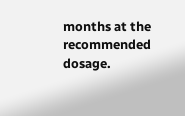months at the recommended dosage.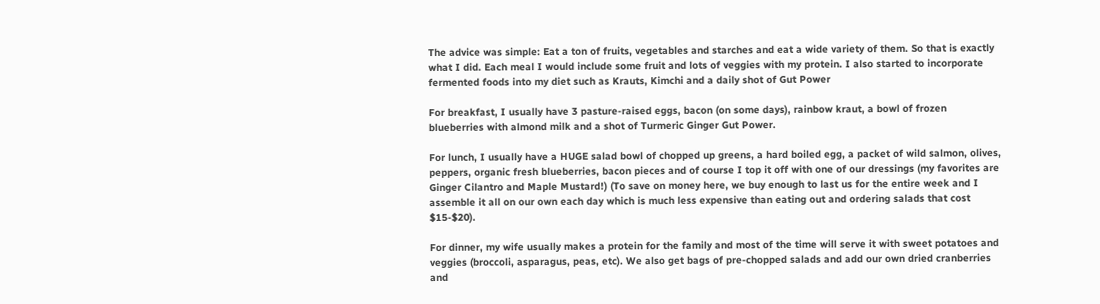The advice was simple: Eat a ton of fruits, vegetables and starches and eat a wide variety of them. So that is exactly what I did. Each meal I would include some fruit and lots of veggies with my protein. I also started to incorporate fermented foods into my diet such as Krauts, Kimchi and a daily shot of Gut Power

For breakfast, I usually have 3 pasture-raised eggs, bacon (on some days), rainbow kraut, a bowl of frozen blueberries with almond milk and a shot of Turmeric Ginger Gut Power.

For lunch, I usually have a HUGE salad bowl of chopped up greens, a hard boiled egg, a packet of wild salmon, olives, peppers, organic fresh blueberries, bacon pieces and of course I top it off with one of our dressings (my favorites are Ginger Cilantro and Maple Mustard!) (To save on money here, we buy enough to last us for the entire week and I assemble it all on our own each day which is much less expensive than eating out and ordering salads that cost $15-$20).

For dinner, my wife usually makes a protein for the family and most of the time will serve it with sweet potatoes and veggies (broccoli, asparagus, peas, etc). We also get bags of pre-chopped salads and add our own dried cranberries and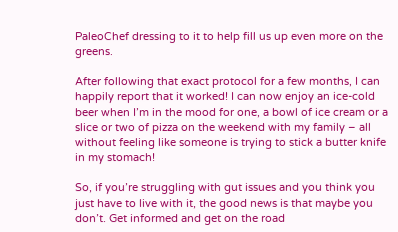PaleoChef dressing to it to help fill us up even more on the greens.

After following that exact protocol for a few months, I can happily report that it worked! I can now enjoy an ice-cold beer when I’m in the mood for one, a bowl of ice cream or a slice or two of pizza on the weekend with my family – all without feeling like someone is trying to stick a butter knife in my stomach!

So, if you’re struggling with gut issues and you think you just have to live with it, the good news is that maybe you don’t. Get informed and get on the road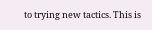to trying new tactics. This is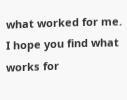what worked for me. I hope you find what works for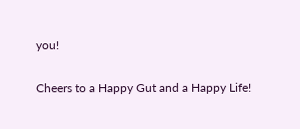you!

Cheers to a Happy Gut and a Happy Life!